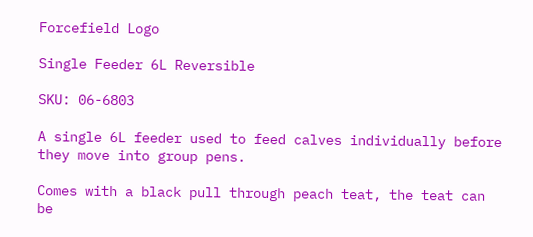Forcefield Logo

Single Feeder 6L Reversible

SKU: 06-6803

A single 6L feeder used to feed calves individually before they move into group pens.

Comes with a black pull through peach teat, the teat can be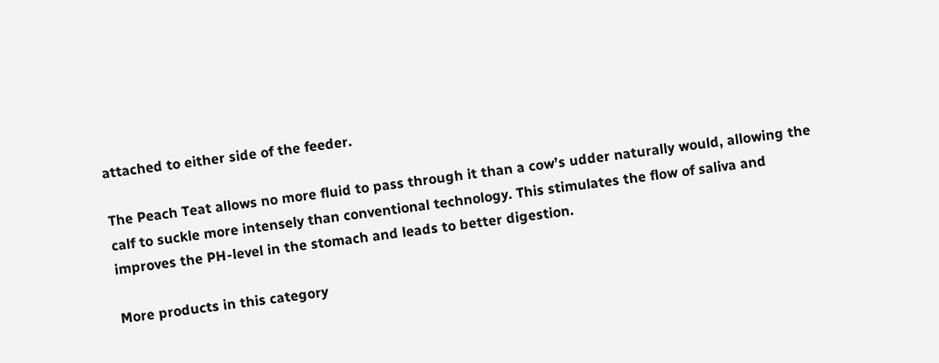attached to either side of the feeder.

The Peach Teat allows no more fluid to pass through it than a cow’s udder naturally would, allowing the calf to suckle more intensely than conventional technology. This stimulates the flow of saliva and improves the PH-level in the stomach and leads to better digestion.

More products in this category